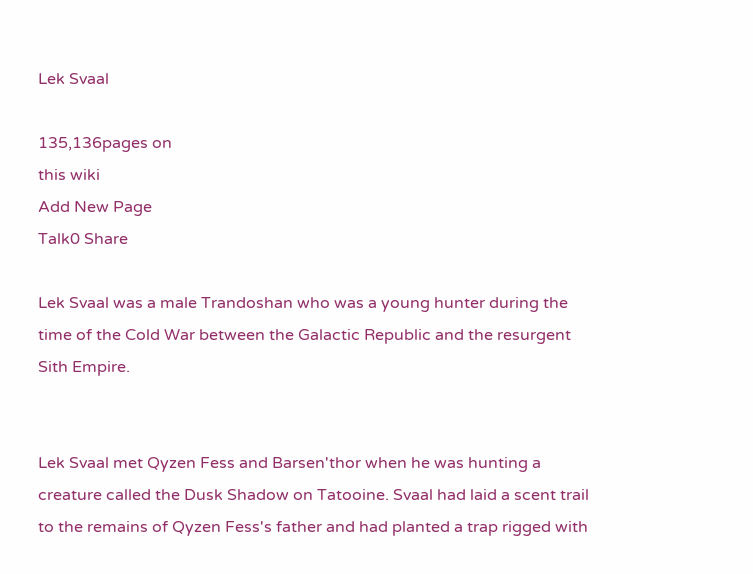Lek Svaal

135,136pages on
this wiki
Add New Page
Talk0 Share

Lek Svaal was a male Trandoshan who was a young hunter during the time of the Cold War between the Galactic Republic and the resurgent Sith Empire.


Lek Svaal met Qyzen Fess and Barsen'thor when he was hunting a creature called the Dusk Shadow on Tatooine. Svaal had laid a scent trail to the remains of Qyzen Fess's father and had planted a trap rigged with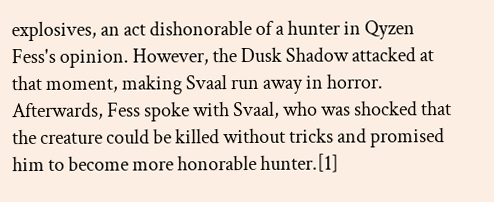explosives, an act dishonorable of a hunter in Qyzen Fess's opinion. However, the Dusk Shadow attacked at that moment, making Svaal run away in horror. Afterwards, Fess spoke with Svaal, who was shocked that the creature could be killed without tricks and promised him to become more honorable hunter.[1]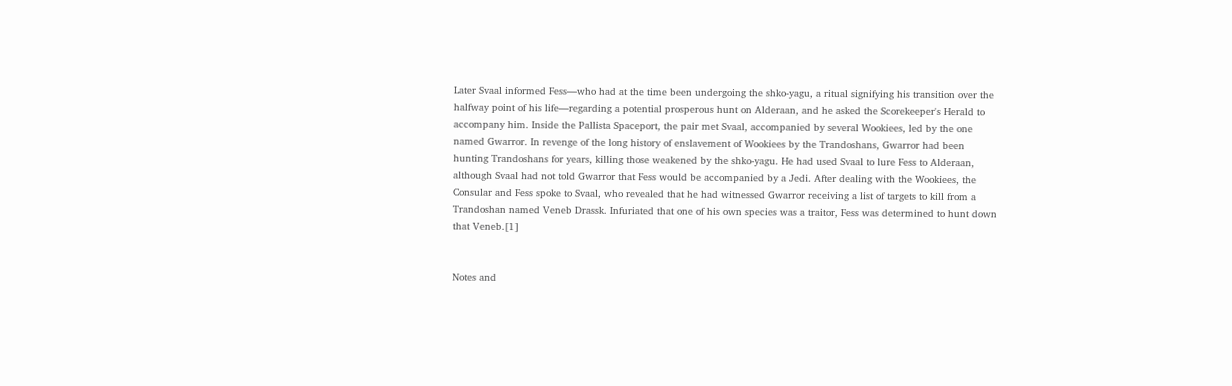Later Svaal informed Fess—who had at the time been undergoing the shko-yagu, a ritual signifying his transition over the halfway point of his life—regarding a potential prosperous hunt on Alderaan, and he asked the Scorekeeper's Herald to accompany him. Inside the Pallista Spaceport, the pair met Svaal, accompanied by several Wookiees, led by the one named Gwarror. In revenge of the long history of enslavement of Wookiees by the Trandoshans, Gwarror had been hunting Trandoshans for years, killing those weakened by the shko-yagu. He had used Svaal to lure Fess to Alderaan, although Svaal had not told Gwarror that Fess would be accompanied by a Jedi. After dealing with the Wookiees, the Consular and Fess spoke to Svaal, who revealed that he had witnessed Gwarror receiving a list of targets to kill from a Trandoshan named Veneb Drassk. Infuriated that one of his own species was a traitor, Fess was determined to hunt down that Veneb.[1]


Notes and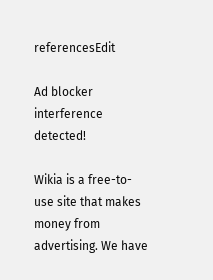referencesEdit

Ad blocker interference detected!

Wikia is a free-to-use site that makes money from advertising. We have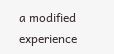a modified experience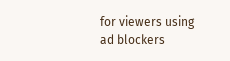for viewers using ad blockers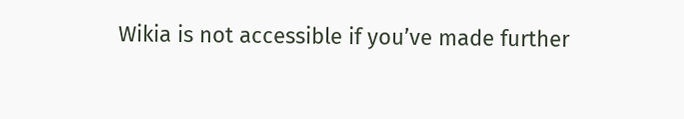Wikia is not accessible if you’ve made further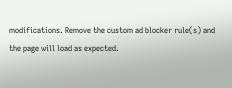modifications. Remove the custom ad blocker rule(s) and the page will load as expected.